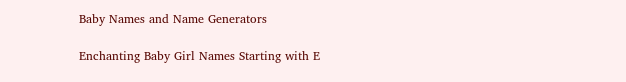Baby Names and Name Generators

Enchanting Baby Girl Names Starting with E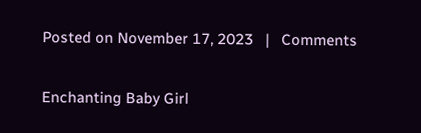Posted on November 17, 2023   |   Comments

Enchanting Baby Girl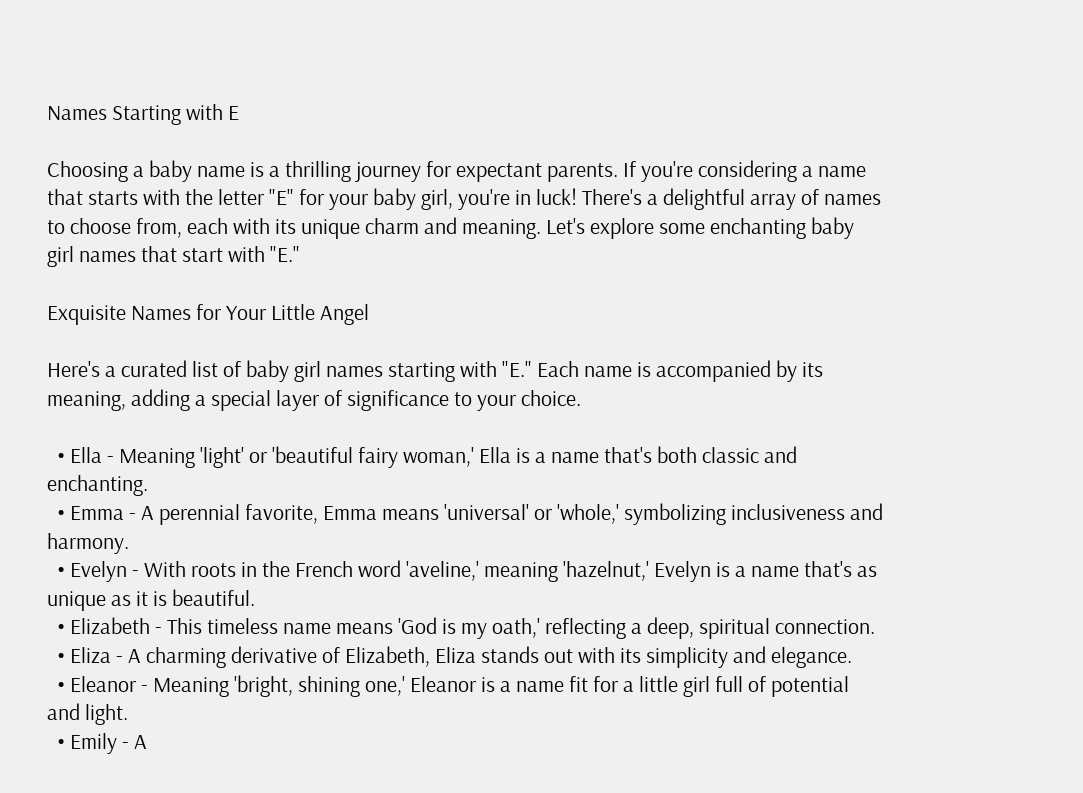Names Starting with E

Choosing a baby name is a thrilling journey for expectant parents. If you're considering a name that starts with the letter "E" for your baby girl, you're in luck! There's a delightful array of names to choose from, each with its unique charm and meaning. Let's explore some enchanting baby girl names that start with "E."

Exquisite Names for Your Little Angel

Here's a curated list of baby girl names starting with "E." Each name is accompanied by its meaning, adding a special layer of significance to your choice.

  • Ella - Meaning 'light' or 'beautiful fairy woman,' Ella is a name that's both classic and enchanting.
  • Emma - A perennial favorite, Emma means 'universal' or 'whole,' symbolizing inclusiveness and harmony.
  • Evelyn - With roots in the French word 'aveline,' meaning 'hazelnut,' Evelyn is a name that's as unique as it is beautiful.
  • Elizabeth - This timeless name means 'God is my oath,' reflecting a deep, spiritual connection.
  • Eliza - A charming derivative of Elizabeth, Eliza stands out with its simplicity and elegance.
  • Eleanor - Meaning 'bright, shining one,' Eleanor is a name fit for a little girl full of potential and light.
  • Emily - A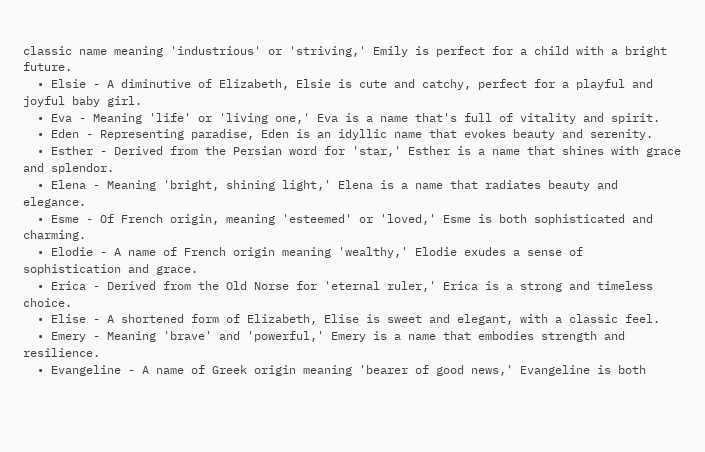classic name meaning 'industrious' or 'striving,' Emily is perfect for a child with a bright future.
  • Elsie - A diminutive of Elizabeth, Elsie is cute and catchy, perfect for a playful and joyful baby girl.
  • Eva - Meaning 'life' or 'living one,' Eva is a name that's full of vitality and spirit.
  • Eden - Representing paradise, Eden is an idyllic name that evokes beauty and serenity.
  • Esther - Derived from the Persian word for 'star,' Esther is a name that shines with grace and splendor.
  • Elena - Meaning 'bright, shining light,' Elena is a name that radiates beauty and elegance.
  • Esme - Of French origin, meaning 'esteemed' or 'loved,' Esme is both sophisticated and charming.
  • Elodie - A name of French origin meaning 'wealthy,' Elodie exudes a sense of sophistication and grace.
  • Erica - Derived from the Old Norse for 'eternal ruler,' Erica is a strong and timeless choice.
  • Elise - A shortened form of Elizabeth, Elise is sweet and elegant, with a classic feel.
  • Emery - Meaning 'brave' and 'powerful,' Emery is a name that embodies strength and resilience.
  • Evangeline - A name of Greek origin meaning 'bearer of good news,' Evangeline is both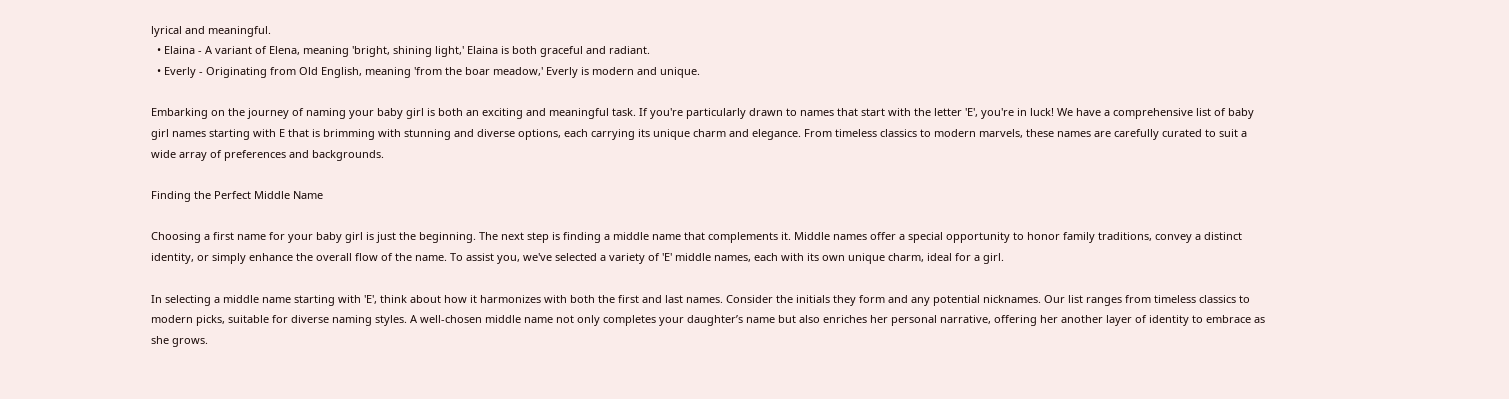lyrical and meaningful.
  • Elaina - A variant of Elena, meaning 'bright, shining light,' Elaina is both graceful and radiant.
  • Everly - Originating from Old English, meaning 'from the boar meadow,' Everly is modern and unique.

Embarking on the journey of naming your baby girl is both an exciting and meaningful task. If you're particularly drawn to names that start with the letter 'E', you're in luck! We have a comprehensive list of baby girl names starting with E that is brimming with stunning and diverse options, each carrying its unique charm and elegance. From timeless classics to modern marvels, these names are carefully curated to suit a wide array of preferences and backgrounds.

Finding the Perfect Middle Name

Choosing a first name for your baby girl is just the beginning. The next step is finding a middle name that complements it. Middle names offer a special opportunity to honor family traditions, convey a distinct identity, or simply enhance the overall flow of the name. To assist you, we've selected a variety of 'E' middle names, each with its own unique charm, ideal for a girl.

In selecting a middle name starting with 'E', think about how it harmonizes with both the first and last names. Consider the initials they form and any potential nicknames. Our list ranges from timeless classics to modern picks, suitable for diverse naming styles. A well-chosen middle name not only completes your daughter’s name but also enriches her personal narrative, offering her another layer of identity to embrace as she grows.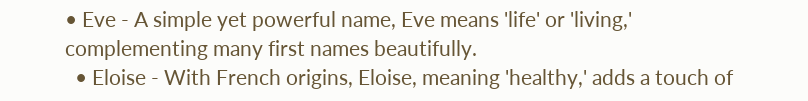• Eve - A simple yet powerful name, Eve means 'life' or 'living,' complementing many first names beautifully.
  • Eloise - With French origins, Eloise, meaning 'healthy,' adds a touch of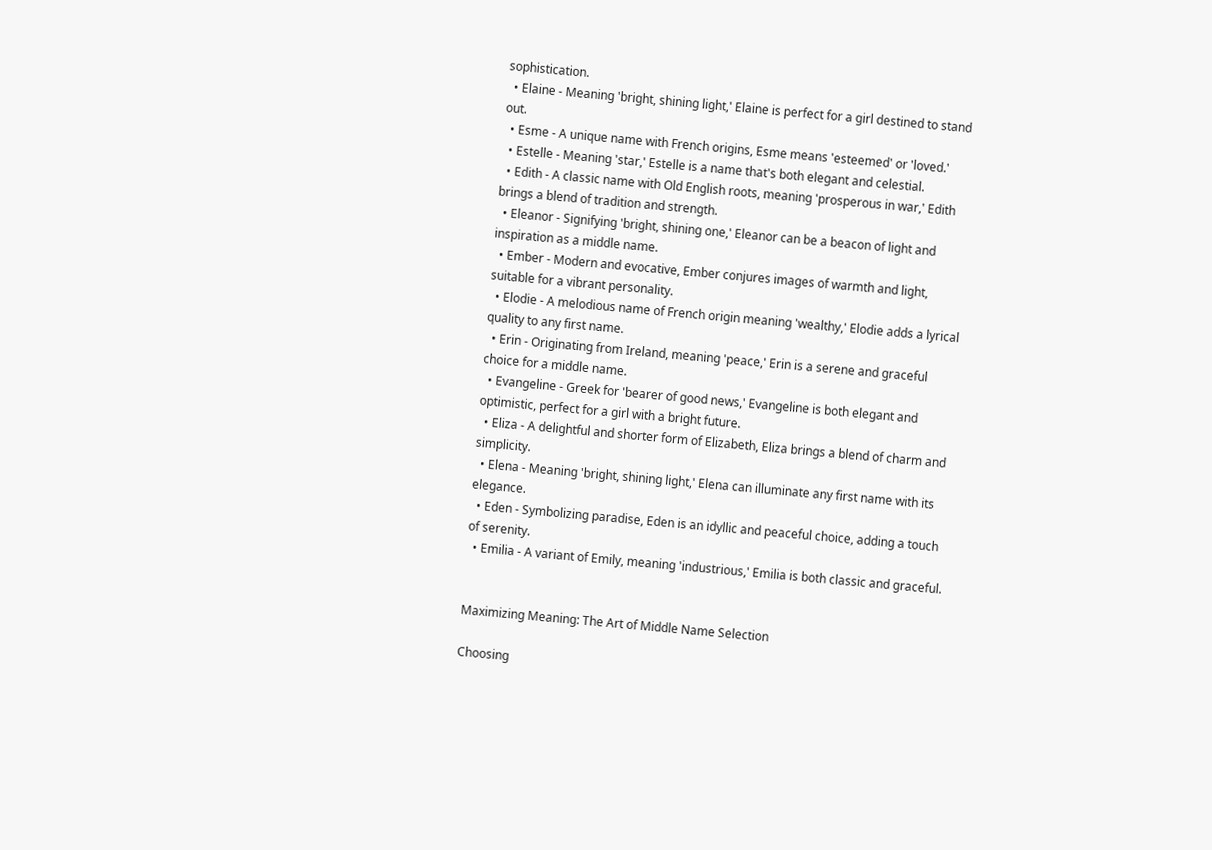sophistication.
  • Elaine - Meaning 'bright, shining light,' Elaine is perfect for a girl destined to stand out.
  • Esme - A unique name with French origins, Esme means 'esteemed' or 'loved.'
  • Estelle - Meaning 'star,' Estelle is a name that's both elegant and celestial.
  • Edith - A classic name with Old English roots, meaning 'prosperous in war,' Edith brings a blend of tradition and strength.
  • Eleanor - Signifying 'bright, shining one,' Eleanor can be a beacon of light and inspiration as a middle name.
  • Ember - Modern and evocative, Ember conjures images of warmth and light, suitable for a vibrant personality.
  • Elodie - A melodious name of French origin meaning 'wealthy,' Elodie adds a lyrical quality to any first name.
  • Erin - Originating from Ireland, meaning 'peace,' Erin is a serene and graceful choice for a middle name.
  • Evangeline - Greek for 'bearer of good news,' Evangeline is both elegant and optimistic, perfect for a girl with a bright future.
  • Eliza - A delightful and shorter form of Elizabeth, Eliza brings a blend of charm and simplicity.
  • Elena - Meaning 'bright, shining light,' Elena can illuminate any first name with its elegance.
  • Eden - Symbolizing paradise, Eden is an idyllic and peaceful choice, adding a touch of serenity.
  • Emilia - A variant of Emily, meaning 'industrious,' Emilia is both classic and graceful.


Maximizing Meaning: The Art of Middle Name Selection

Choosing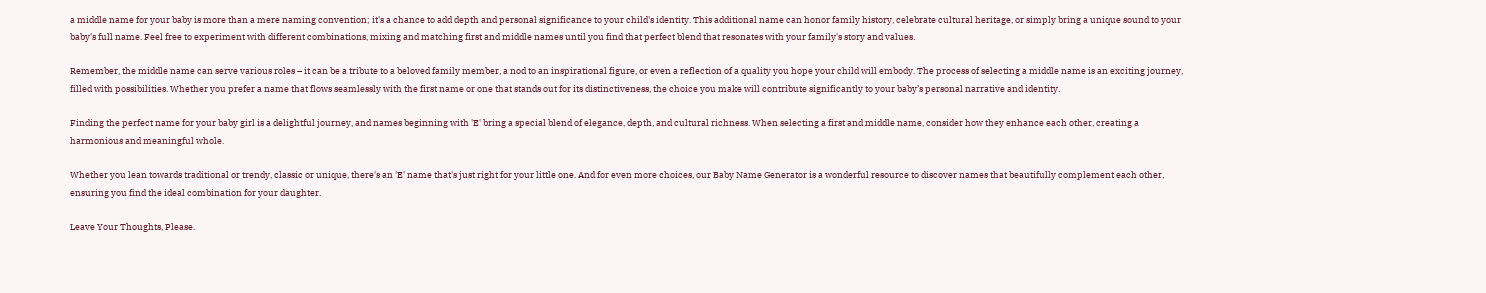a middle name for your baby is more than a mere naming convention; it's a chance to add depth and personal significance to your child's identity. This additional name can honor family history, celebrate cultural heritage, or simply bring a unique sound to your baby's full name. Feel free to experiment with different combinations, mixing and matching first and middle names until you find that perfect blend that resonates with your family's story and values.

Remember, the middle name can serve various roles – it can be a tribute to a beloved family member, a nod to an inspirational figure, or even a reflection of a quality you hope your child will embody. The process of selecting a middle name is an exciting journey, filled with possibilities. Whether you prefer a name that flows seamlessly with the first name or one that stands out for its distinctiveness, the choice you make will contribute significantly to your baby’s personal narrative and identity.

Finding the perfect name for your baby girl is a delightful journey, and names beginning with 'E' bring a special blend of elegance, depth, and cultural richness. When selecting a first and middle name, consider how they enhance each other, creating a harmonious and meaningful whole.

Whether you lean towards traditional or trendy, classic or unique, there's an 'E' name that's just right for your little one. And for even more choices, our Baby Name Generator is a wonderful resource to discover names that beautifully complement each other, ensuring you find the ideal combination for your daughter.

Leave Your Thoughts, Please.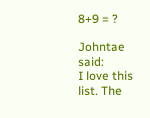8+9 = ?

Johntae said:
I love this list. The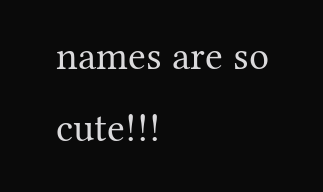names are so cute!!!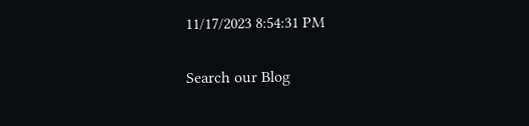11/17/2023 8:54:31 PM

Search our Blog